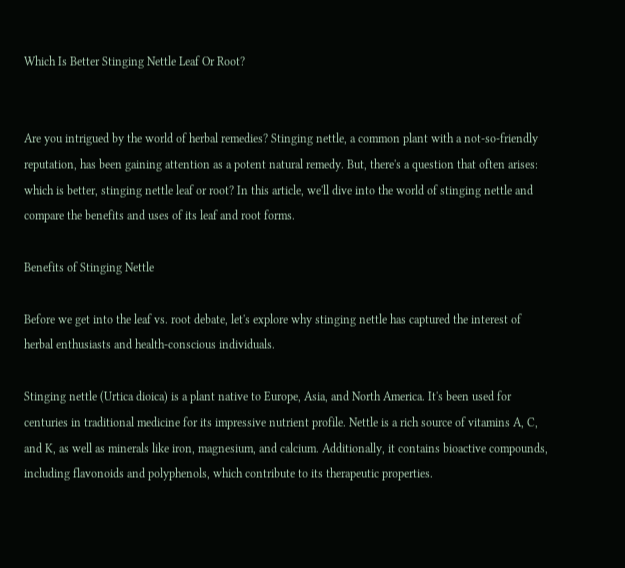Which Is Better Stinging Nettle Leaf Or Root?


Are you intrigued by the world of herbal remedies? Stinging nettle, a common plant with a not-so-friendly reputation, has been gaining attention as a potent natural remedy. But, there's a question that often arises: which is better, stinging nettle leaf or root? In this article, we'll dive into the world of stinging nettle and compare the benefits and uses of its leaf and root forms.

Benefits of Stinging Nettle

Before we get into the leaf vs. root debate, let's explore why stinging nettle has captured the interest of herbal enthusiasts and health-conscious individuals.

Stinging nettle (Urtica dioica) is a plant native to Europe, Asia, and North America. It's been used for centuries in traditional medicine for its impressive nutrient profile. Nettle is a rich source of vitamins A, C, and K, as well as minerals like iron, magnesium, and calcium. Additionally, it contains bioactive compounds, including flavonoids and polyphenols, which contribute to its therapeutic properties.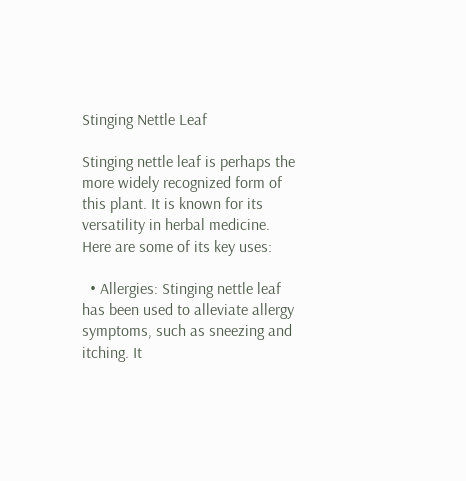Stinging Nettle Leaf

Stinging nettle leaf is perhaps the more widely recognized form of this plant. It is known for its versatility in herbal medicine. Here are some of its key uses:

  • Allergies: Stinging nettle leaf has been used to alleviate allergy symptoms, such as sneezing and itching. It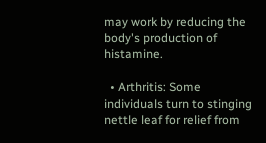may work by reducing the body's production of histamine.

  • Arthritis: Some individuals turn to stinging nettle leaf for relief from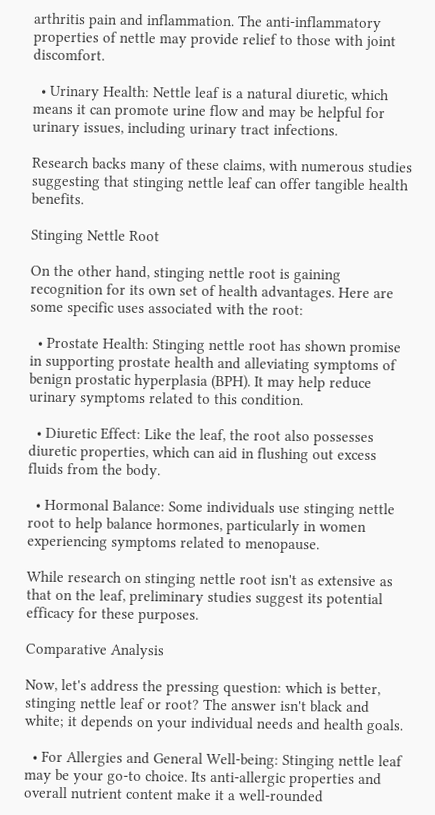arthritis pain and inflammation. The anti-inflammatory properties of nettle may provide relief to those with joint discomfort.

  • Urinary Health: Nettle leaf is a natural diuretic, which means it can promote urine flow and may be helpful for urinary issues, including urinary tract infections.

Research backs many of these claims, with numerous studies suggesting that stinging nettle leaf can offer tangible health benefits.

Stinging Nettle Root

On the other hand, stinging nettle root is gaining recognition for its own set of health advantages. Here are some specific uses associated with the root:

  • Prostate Health: Stinging nettle root has shown promise in supporting prostate health and alleviating symptoms of benign prostatic hyperplasia (BPH). It may help reduce urinary symptoms related to this condition.

  • Diuretic Effect: Like the leaf, the root also possesses diuretic properties, which can aid in flushing out excess fluids from the body.

  • Hormonal Balance: Some individuals use stinging nettle root to help balance hormones, particularly in women experiencing symptoms related to menopause.

While research on stinging nettle root isn't as extensive as that on the leaf, preliminary studies suggest its potential efficacy for these purposes.

Comparative Analysis

Now, let's address the pressing question: which is better, stinging nettle leaf or root? The answer isn't black and white; it depends on your individual needs and health goals.

  • For Allergies and General Well-being: Stinging nettle leaf may be your go-to choice. Its anti-allergic properties and overall nutrient content make it a well-rounded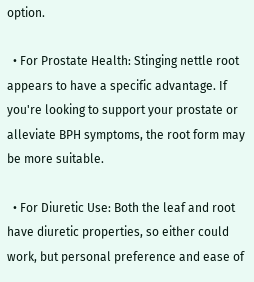option.

  • For Prostate Health: Stinging nettle root appears to have a specific advantage. If you're looking to support your prostate or alleviate BPH symptoms, the root form may be more suitable.

  • For Diuretic Use: Both the leaf and root have diuretic properties, so either could work, but personal preference and ease of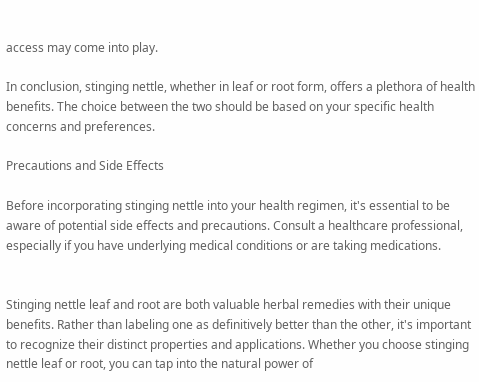access may come into play.

In conclusion, stinging nettle, whether in leaf or root form, offers a plethora of health benefits. The choice between the two should be based on your specific health concerns and preferences.

Precautions and Side Effects

Before incorporating stinging nettle into your health regimen, it's essential to be aware of potential side effects and precautions. Consult a healthcare professional, especially if you have underlying medical conditions or are taking medications.


Stinging nettle leaf and root are both valuable herbal remedies with their unique benefits. Rather than labeling one as definitively better than the other, it's important to recognize their distinct properties and applications. Whether you choose stinging nettle leaf or root, you can tap into the natural power of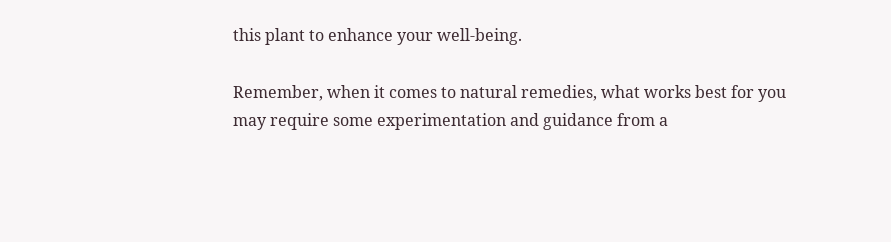this plant to enhance your well-being.

Remember, when it comes to natural remedies, what works best for you may require some experimentation and guidance from a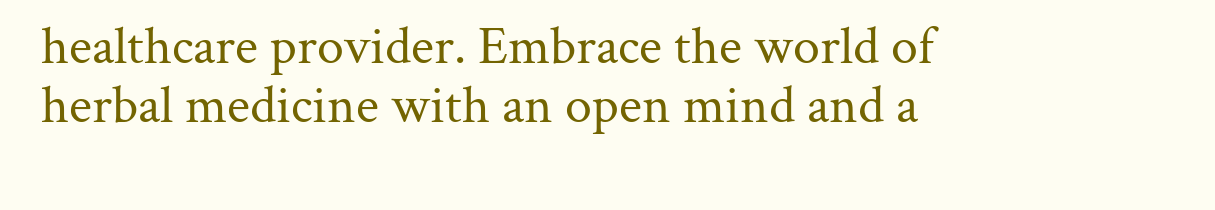healthcare provider. Embrace the world of herbal medicine with an open mind and a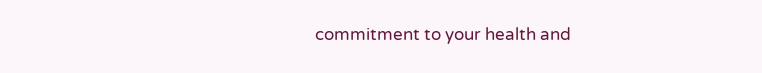commitment to your health and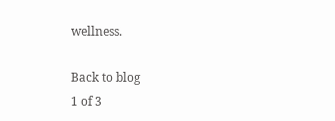wellness.

Back to blog
1 of 3